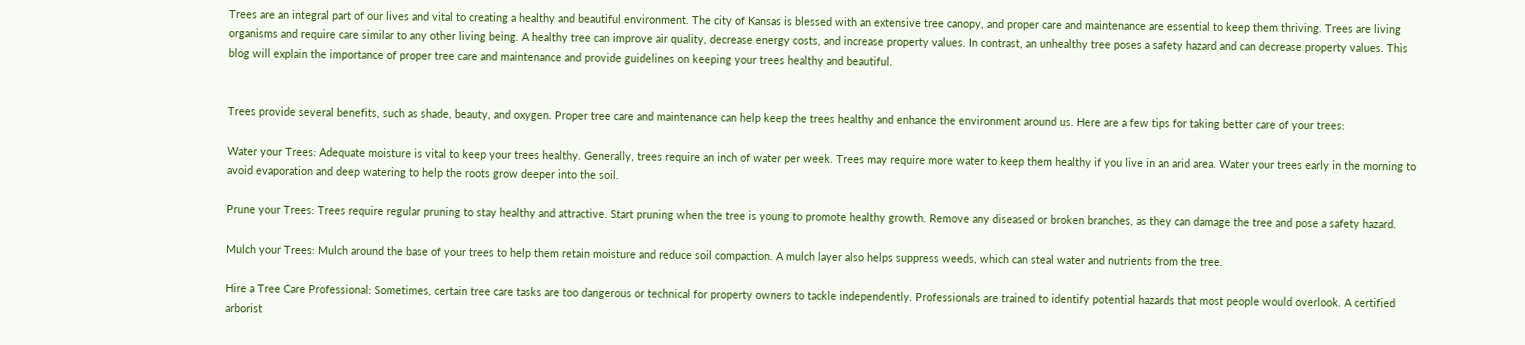Trees are an integral part of our lives and vital to creating a healthy and beautiful environment. The city of Kansas is blessed with an extensive tree canopy, and proper care and maintenance are essential to keep them thriving. Trees are living organisms and require care similar to any other living being. A healthy tree can improve air quality, decrease energy costs, and increase property values. In contrast, an unhealthy tree poses a safety hazard and can decrease property values. This blog will explain the importance of proper tree care and maintenance and provide guidelines on keeping your trees healthy and beautiful.


Trees provide several benefits, such as shade, beauty, and oxygen. Proper tree care and maintenance can help keep the trees healthy and enhance the environment around us. Here are a few tips for taking better care of your trees:

Water your Trees: Adequate moisture is vital to keep your trees healthy. Generally, trees require an inch of water per week. Trees may require more water to keep them healthy if you live in an arid area. Water your trees early in the morning to avoid evaporation and deep watering to help the roots grow deeper into the soil.

Prune your Trees: Trees require regular pruning to stay healthy and attractive. Start pruning when the tree is young to promote healthy growth. Remove any diseased or broken branches, as they can damage the tree and pose a safety hazard.

Mulch your Trees: Mulch around the base of your trees to help them retain moisture and reduce soil compaction. A mulch layer also helps suppress weeds, which can steal water and nutrients from the tree.

Hire a Tree Care Professional: Sometimes, certain tree care tasks are too dangerous or technical for property owners to tackle independently. Professionals are trained to identify potential hazards that most people would overlook. A certified arborist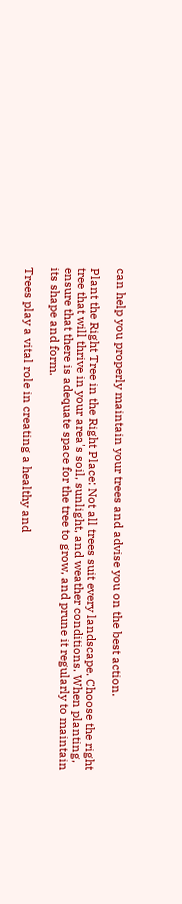can help you properly maintain your trees and advise you on the best action.

Plant the Right Tree in the Right Place: Not all trees suit every landscape. Choose the right tree that will thrive in your area's soil, sunlight, and weather conditions. When planting, ensure that there is adequate space for the tree to grow, and prune it regularly to maintain its shape and form.

Trees play a vital role in creating a healthy and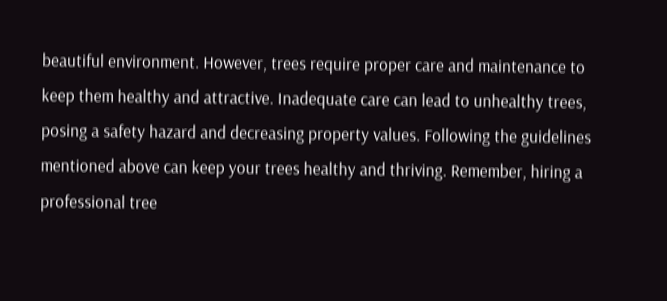beautiful environment. However, trees require proper care and maintenance to keep them healthy and attractive. Inadequate care can lead to unhealthy trees, posing a safety hazard and decreasing property values. Following the guidelines mentioned above can keep your trees healthy and thriving. Remember, hiring a professional tree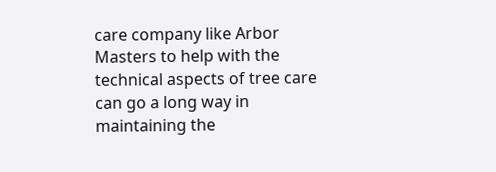care company like Arbor Masters to help with the technical aspects of tree care can go a long way in maintaining the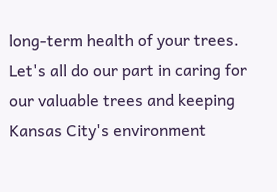long-term health of your trees. Let's all do our part in caring for our valuable trees and keeping Kansas City's environment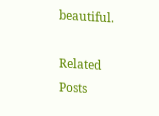beautiful.

Related Posts